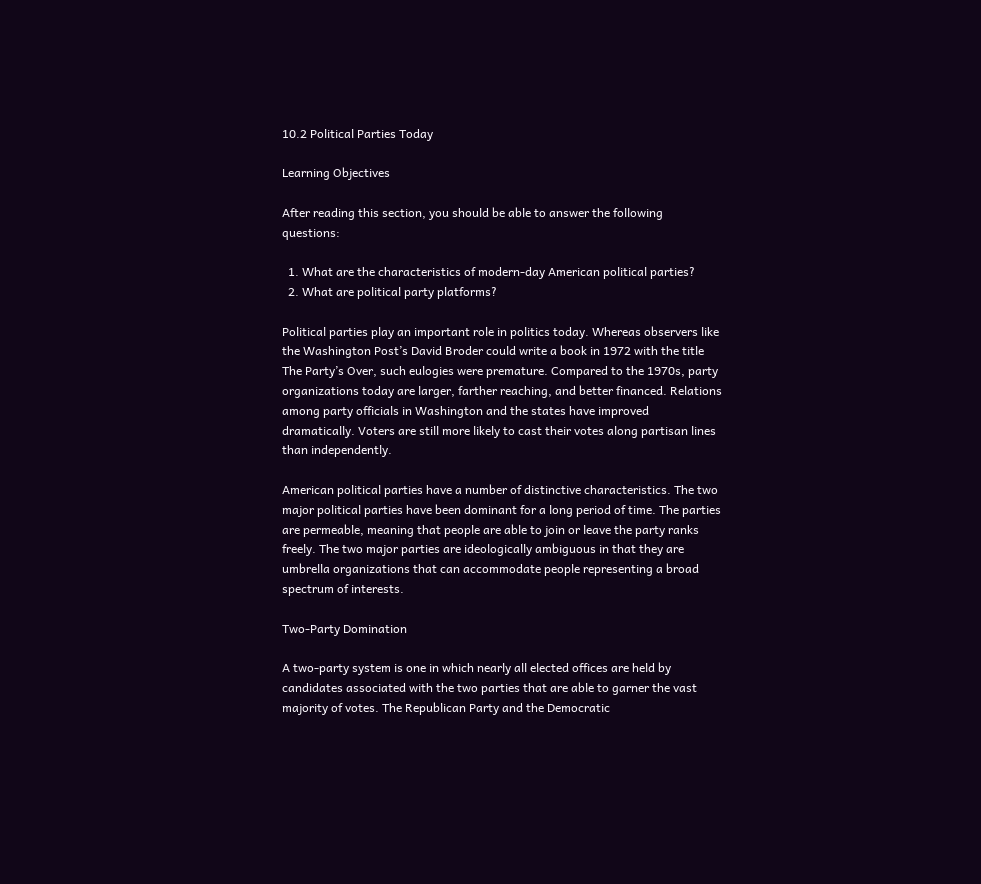10.2 Political Parties Today

Learning Objectives

After reading this section, you should be able to answer the following questions:

  1. What are the characteristics of modern-day American political parties?
  2. What are political party platforms?

Political parties play an important role in politics today. Whereas observers like the Washington Post’s David Broder could write a book in 1972 with the title The Party’s Over, such eulogies were premature. Compared to the 1970s, party organizations today are larger, farther reaching, and better financed. Relations among party officials in Washington and the states have improved dramatically. Voters are still more likely to cast their votes along partisan lines than independently.

American political parties have a number of distinctive characteristics. The two major political parties have been dominant for a long period of time. The parties are permeable, meaning that people are able to join or leave the party ranks freely. The two major parties are ideologically ambiguous in that they are umbrella organizations that can accommodate people representing a broad spectrum of interests.

Two-Party Domination

A two-party system is one in which nearly all elected offices are held by candidates associated with the two parties that are able to garner the vast majority of votes. The Republican Party and the Democratic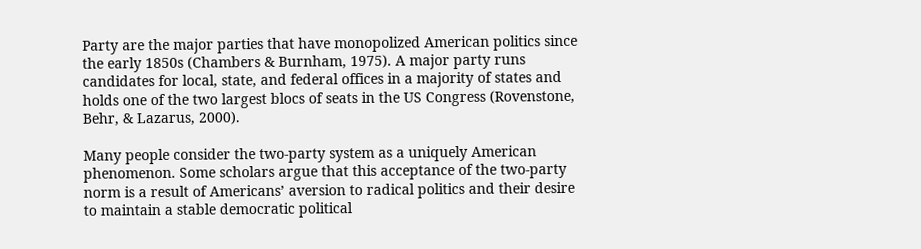Party are the major parties that have monopolized American politics since the early 1850s (Chambers & Burnham, 1975). A major party runs candidates for local, state, and federal offices in a majority of states and holds one of the two largest blocs of seats in the US Congress (Rovenstone, Behr, & Lazarus, 2000).

Many people consider the two-party system as a uniquely American phenomenon. Some scholars argue that this acceptance of the two-party norm is a result of Americans’ aversion to radical politics and their desire to maintain a stable democratic political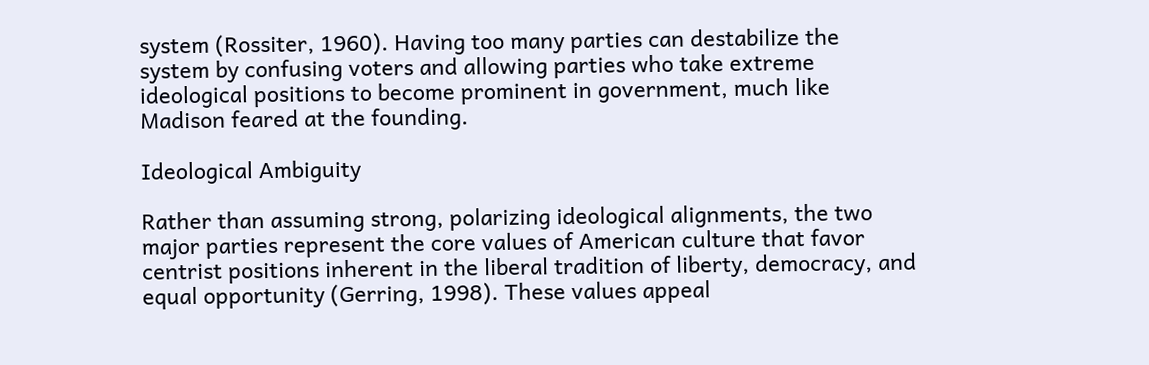system (Rossiter, 1960). Having too many parties can destabilize the system by confusing voters and allowing parties who take extreme ideological positions to become prominent in government, much like Madison feared at the founding.

Ideological Ambiguity

Rather than assuming strong, polarizing ideological alignments, the two major parties represent the core values of American culture that favor centrist positions inherent in the liberal tradition of liberty, democracy, and equal opportunity (Gerring, 1998). These values appeal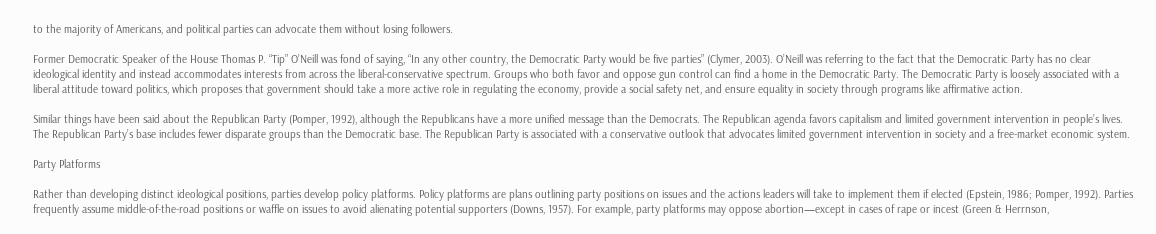to the majority of Americans, and political parties can advocate them without losing followers.

Former Democratic Speaker of the House Thomas P. “Tip” O’Neill was fond of saying, “In any other country, the Democratic Party would be five parties” (Clymer, 2003). O’Neill was referring to the fact that the Democratic Party has no clear ideological identity and instead accommodates interests from across the liberal-conservative spectrum. Groups who both favor and oppose gun control can find a home in the Democratic Party. The Democratic Party is loosely associated with a liberal attitude toward politics, which proposes that government should take a more active role in regulating the economy, provide a social safety net, and ensure equality in society through programs like affirmative action.

Similar things have been said about the Republican Party (Pomper, 1992), although the Republicans have a more unified message than the Democrats. The Republican agenda favors capitalism and limited government intervention in people’s lives. The Republican Party’s base includes fewer disparate groups than the Democratic base. The Republican Party is associated with a conservative outlook that advocates limited government intervention in society and a free-market economic system.

Party Platforms

Rather than developing distinct ideological positions, parties develop policy platforms. Policy platforms are plans outlining party positions on issues and the actions leaders will take to implement them if elected (Epstein, 1986; Pomper, 1992). Parties frequently assume middle-of-the-road positions or waffle on issues to avoid alienating potential supporters (Downs, 1957). For example, party platforms may oppose abortion—except in cases of rape or incest (Green & Herrnson,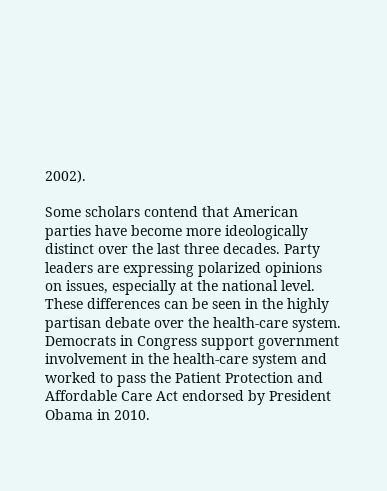2002).

Some scholars contend that American parties have become more ideologically distinct over the last three decades. Party leaders are expressing polarized opinions on issues, especially at the national level. These differences can be seen in the highly partisan debate over the health-care system. Democrats in Congress support government involvement in the health-care system and worked to pass the Patient Protection and Affordable Care Act endorsed by President Obama in 2010.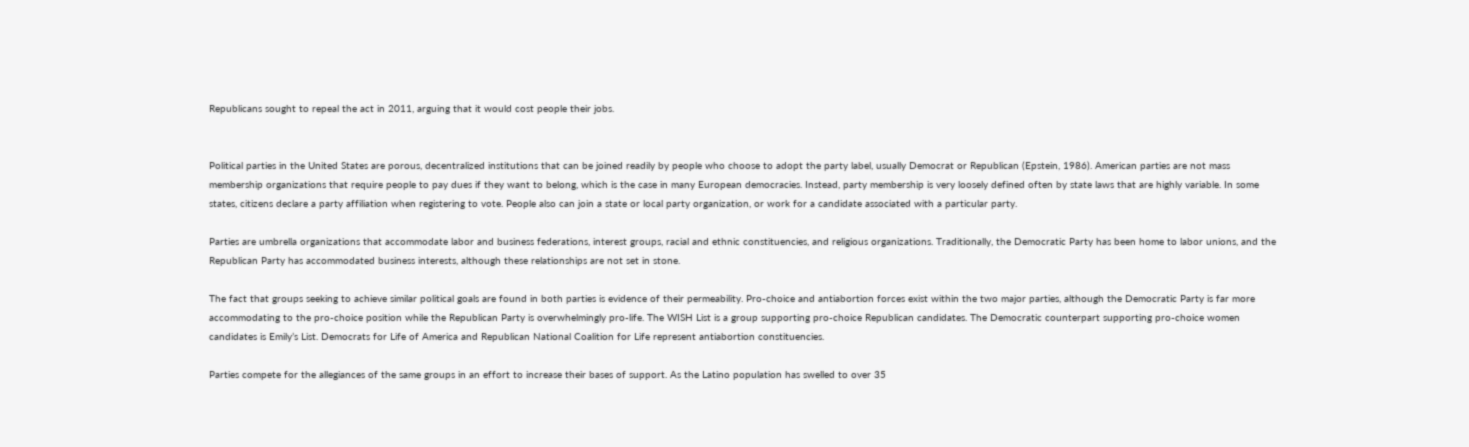Republicans sought to repeal the act in 2011, arguing that it would cost people their jobs.


Political parties in the United States are porous, decentralized institutions that can be joined readily by people who choose to adopt the party label, usually Democrat or Republican (Epstein, 1986). American parties are not mass membership organizations that require people to pay dues if they want to belong, which is the case in many European democracies. Instead, party membership is very loosely defined often by state laws that are highly variable. In some states, citizens declare a party affiliation when registering to vote. People also can join a state or local party organization, or work for a candidate associated with a particular party.

Parties are umbrella organizations that accommodate labor and business federations, interest groups, racial and ethnic constituencies, and religious organizations. Traditionally, the Democratic Party has been home to labor unions, and the Republican Party has accommodated business interests, although these relationships are not set in stone.

The fact that groups seeking to achieve similar political goals are found in both parties is evidence of their permeability. Pro-choice and antiabortion forces exist within the two major parties, although the Democratic Party is far more accommodating to the pro-choice position while the Republican Party is overwhelmingly pro-life. The WISH List is a group supporting pro-choice Republican candidates. The Democratic counterpart supporting pro-choice women candidates is Emily’s List. Democrats for Life of America and Republican National Coalition for Life represent antiabortion constituencies.

Parties compete for the allegiances of the same groups in an effort to increase their bases of support. As the Latino population has swelled to over 35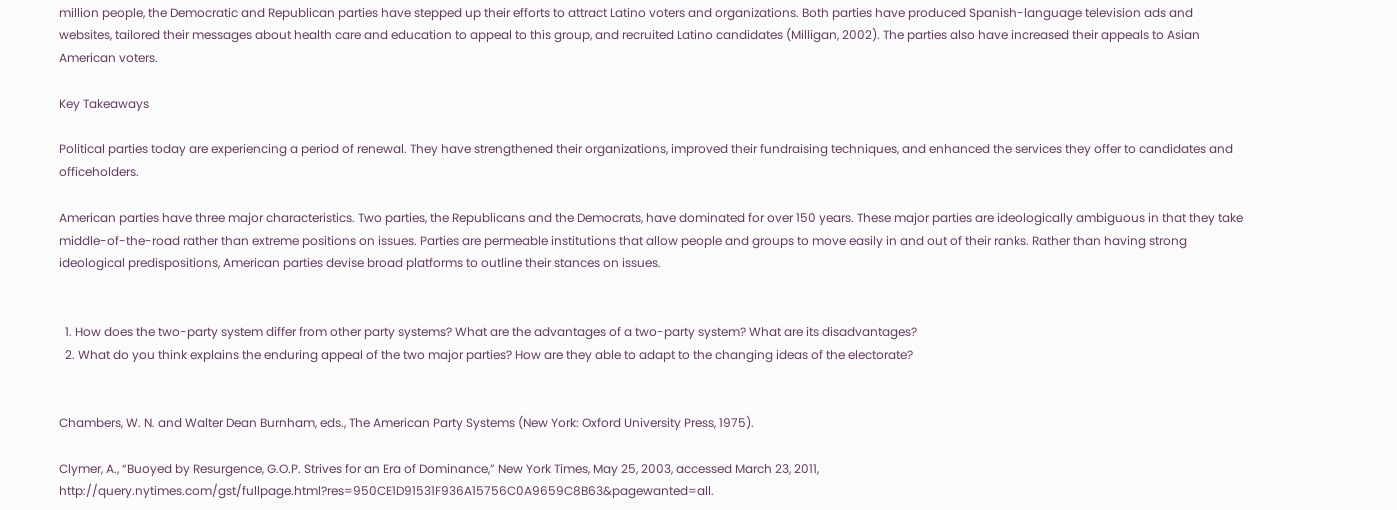million people, the Democratic and Republican parties have stepped up their efforts to attract Latino voters and organizations. Both parties have produced Spanish-language television ads and websites, tailored their messages about health care and education to appeal to this group, and recruited Latino candidates (Milligan, 2002). The parties also have increased their appeals to Asian American voters.

Key Takeaways

Political parties today are experiencing a period of renewal. They have strengthened their organizations, improved their fundraising techniques, and enhanced the services they offer to candidates and officeholders.

American parties have three major characteristics. Two parties, the Republicans and the Democrats, have dominated for over 150 years. These major parties are ideologically ambiguous in that they take middle-of-the-road rather than extreme positions on issues. Parties are permeable institutions that allow people and groups to move easily in and out of their ranks. Rather than having strong ideological predispositions, American parties devise broad platforms to outline their stances on issues.


  1. How does the two-party system differ from other party systems? What are the advantages of a two-party system? What are its disadvantages?
  2. What do you think explains the enduring appeal of the two major parties? How are they able to adapt to the changing ideas of the electorate?


Chambers, W. N. and Walter Dean Burnham, eds., The American Party Systems (New York: Oxford University Press, 1975).

Clymer, A., “Buoyed by Resurgence, G.O.P. Strives for an Era of Dominance,” New York Times, May 25, 2003, accessed March 23, 2011, http://query.nytimes.com/gst/fullpage.html?res=950CE1D91531F936A15756C0A9659C8B63&pagewanted=all.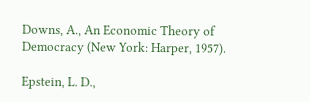Downs, A., An Economic Theory of Democracy (New York: Harper, 1957).

Epstein, L. D.,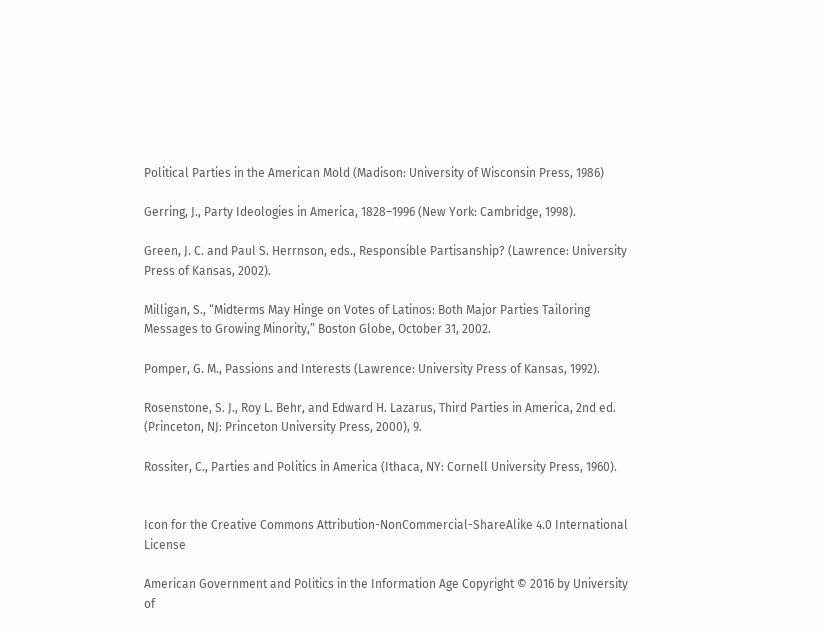Political Parties in the American Mold (Madison: University of Wisconsin Press, 1986)

Gerring, J., Party Ideologies in America, 1828–1996 (New York: Cambridge, 1998).

Green, J. C. and Paul S. Herrnson, eds., Responsible Partisanship? (Lawrence: University Press of Kansas, 2002).

Milligan, S., “Midterms May Hinge on Votes of Latinos: Both Major Parties Tailoring Messages to Growing Minority,” Boston Globe, October 31, 2002.

Pomper, G. M., Passions and Interests (Lawrence: University Press of Kansas, 1992).

Rosenstone, S. J., Roy L. Behr, and Edward H. Lazarus, Third Parties in America, 2nd ed. (Princeton, NJ: Princeton University Press, 2000), 9.

Rossiter, C., Parties and Politics in America (Ithaca, NY: Cornell University Press, 1960).


Icon for the Creative Commons Attribution-NonCommercial-ShareAlike 4.0 International License

American Government and Politics in the Information Age Copyright © 2016 by University of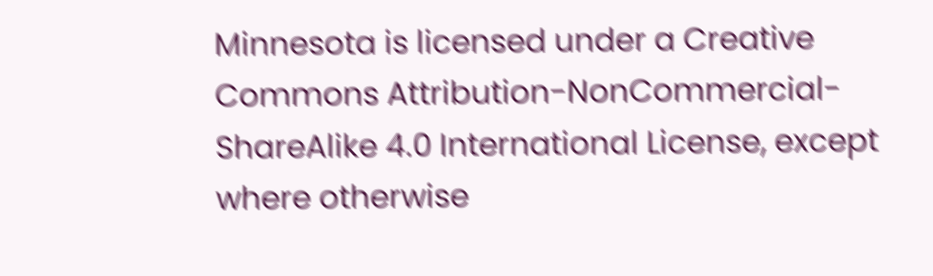Minnesota is licensed under a Creative Commons Attribution-NonCommercial-ShareAlike 4.0 International License, except where otherwise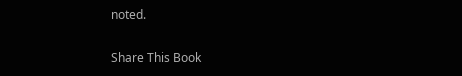noted.

Share This Book